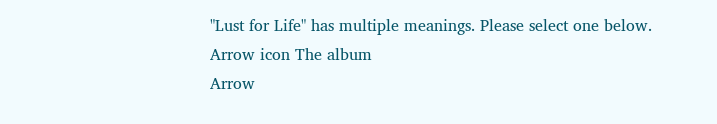"Lust for Life" has multiple meanings. Please select one below.
Arrow icon The album
Arrow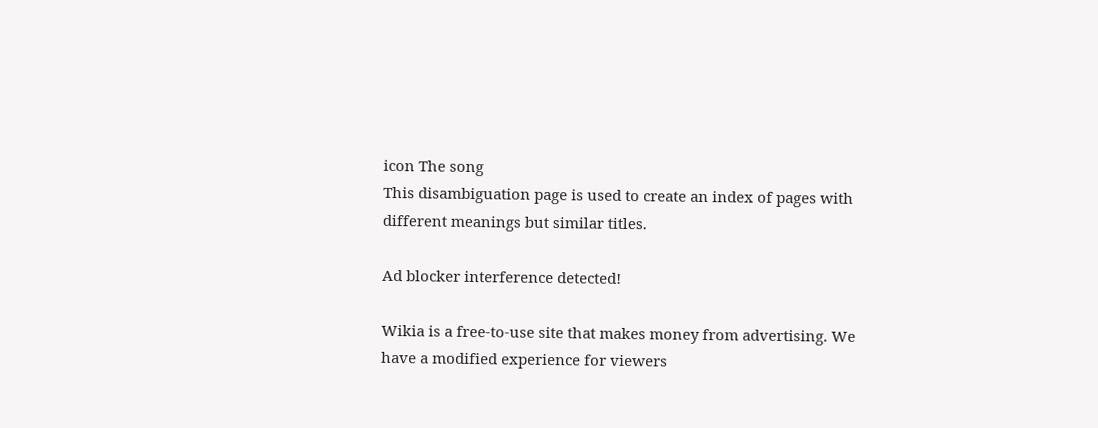icon The song
This disambiguation page is used to create an index of pages with different meanings but similar titles.

Ad blocker interference detected!

Wikia is a free-to-use site that makes money from advertising. We have a modified experience for viewers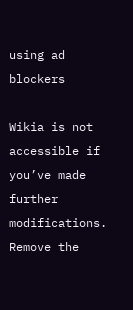using ad blockers

Wikia is not accessible if you’ve made further modifications. Remove the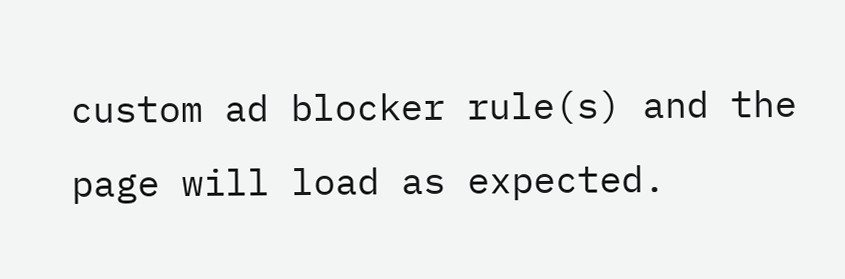custom ad blocker rule(s) and the page will load as expected.